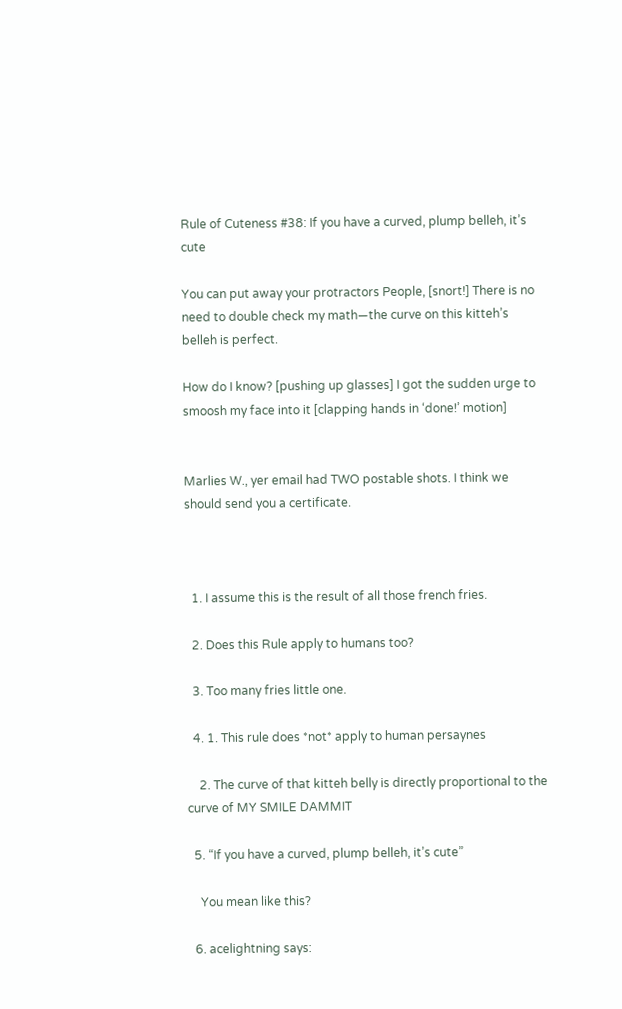Rule of Cuteness #38: If you have a curved, plump belleh, it’s cute

You can put away your protractors People, [snort!] There is no need to double check my math—the curve on this kitteh’s belleh is perfect.

How do I know? [pushing up glasses] I got the sudden urge to smoosh my face into it [clapping hands in ‘done!’ motion]


Marlies W., yer email had TWO postable shots. I think we should send you a certificate.



  1. I assume this is the result of all those french fries.

  2. Does this Rule apply to humans too?

  3. Too many fries little one.

  4. 1. This rule does *not* apply to human persaynes

    2. The curve of that kitteh belly is directly proportional to the curve of MY SMILE DAMMIT

  5. “If you have a curved, plump belleh, it’s cute”

    You mean like this?

  6. acelightning says: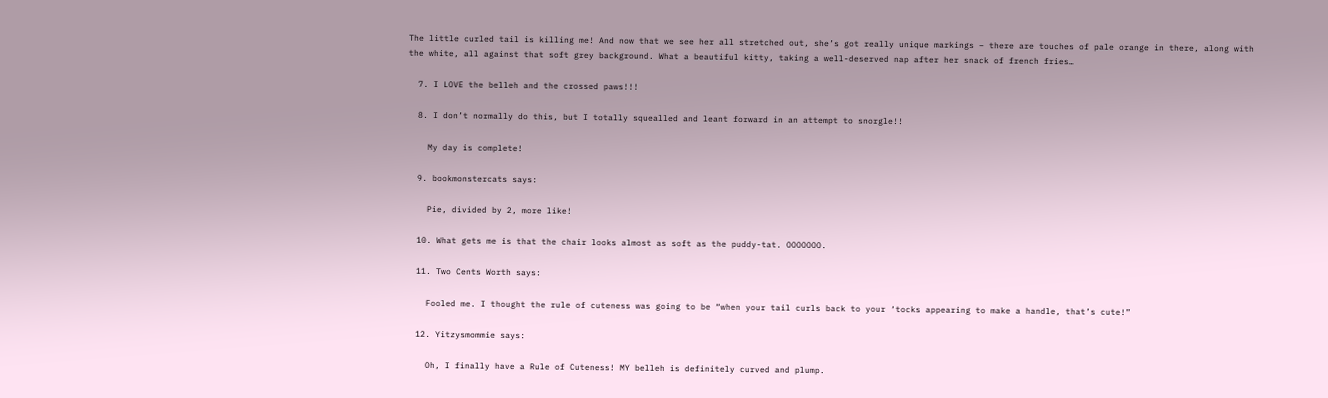The little curled tail is killing me! And now that we see her all stretched out, she’s got really unique markings – there are touches of pale orange in there, along with the white, all against that soft grey background. What a beautiful kitty, taking a well-deserved nap after her snack of french fries…

  7. I LOVE the belleh and the crossed paws!!!

  8. I don’t normally do this, but I totally squealled and leant forward in an attempt to snorgle!!

    My day is complete!

  9. bookmonstercats says:

    Pie, divided by 2, more like!

  10. What gets me is that the chair looks almost as soft as the puddy-tat. OOOOOOO.

  11. Two Cents Worth says:

    Fooled me. I thought the rule of cuteness was going to be “when your tail curls back to your ‘tocks appearing to make a handle, that’s cute!”

  12. Yitzysmommie says:

    Oh, I finally have a Rule of Cuteness! MY belleh is definitely curved and plump.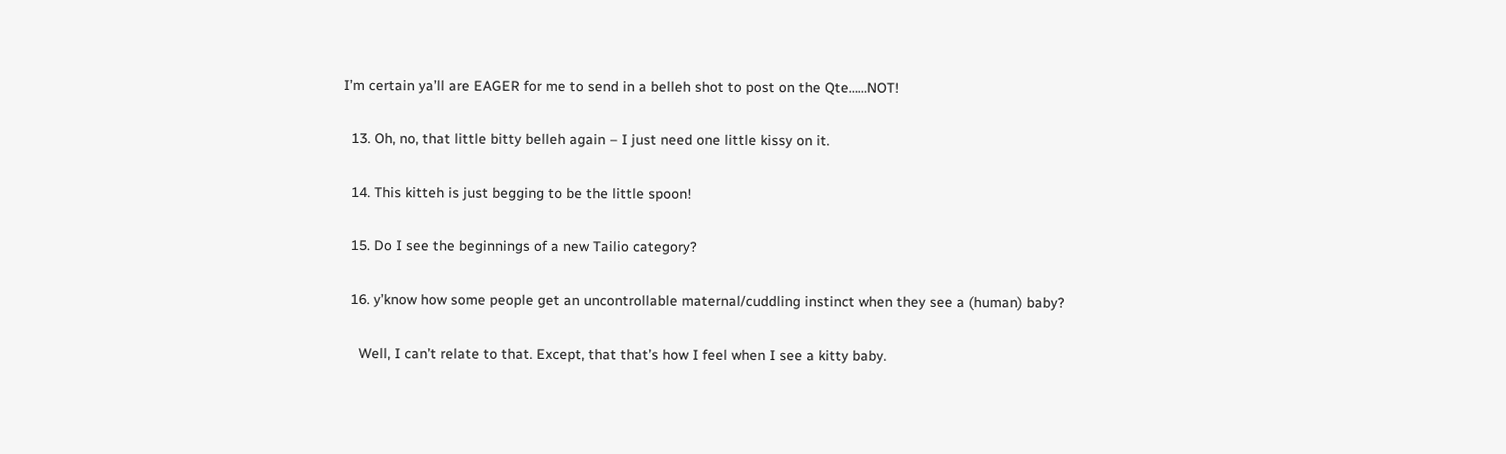I’m certain ya’ll are EAGER for me to send in a belleh shot to post on the Qte……NOT!

  13. Oh, no, that little bitty belleh again – I just need one little kissy on it.

  14. This kitteh is just begging to be the little spoon!

  15. Do I see the beginnings of a new Tailio category?

  16. y’know how some people get an uncontrollable maternal/cuddling instinct when they see a (human) baby?

    Well, I can’t relate to that. Except, that that’s how I feel when I see a kitty baby.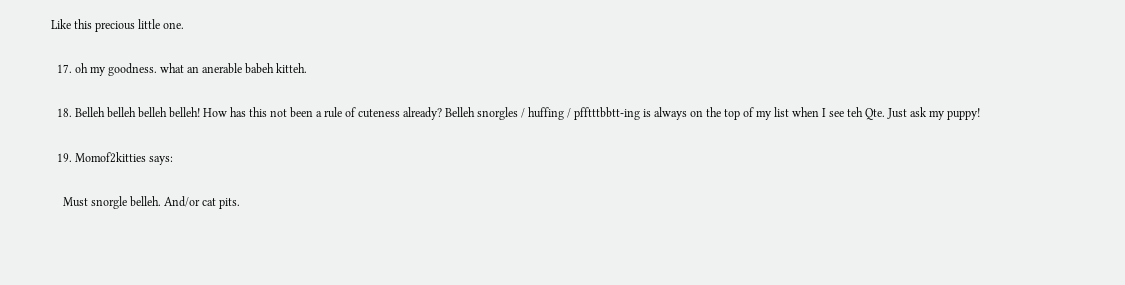Like this precious little one.

  17. oh my goodness. what an anerable babeh kitteh.

  18. Belleh belleh belleh belleh! How has this not been a rule of cuteness already? Belleh snorgles / huffing / pfftttbbtt-ing is always on the top of my list when I see teh Qte. Just ask my puppy!

  19. Momof2kitties says:

    Must snorgle belleh. And/or cat pits.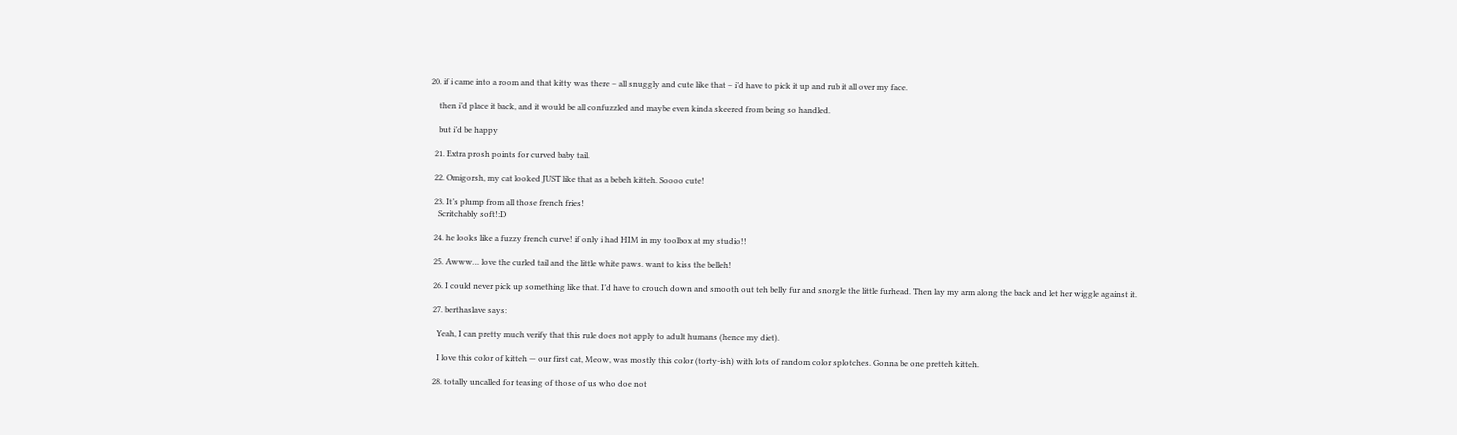20. if i came into a room and that kitty was there – all snuggly and cute like that – i’d have to pick it up and rub it all over my face.

    then i’d place it back, and it would be all confuzzled and maybe even kinda skeered from being so handled.

    but i’d be happy

  21. Extra prosh points for curved baby tail.

  22. Omigorsh, my cat looked JUST like that as a bebeh kitteh. Soooo cute!

  23. It’s plump from all those french fries!
    Scritchably soft!:D

  24. he looks like a fuzzy french curve! if only i had HIM in my toolbox at my studio!!

  25. Awww… love the curled tail and the little white paws. want to kiss the belleh!

  26. I could never pick up something like that. I’d have to crouch down and smooth out teh belly fur and snorgle the little furhead. Then lay my arm along the back and let her wiggle against it.

  27. berthaslave says:

    Yeah, I can pretty much verify that this rule does not apply to adult humans (hence my diet).

    I love this color of kitteh — our first cat, Meow, was mostly this color (torty-ish) with lots of random color splotches. Gonna be one pretteh kitteh.

  28. totally uncalled for teasing of those of us who doe not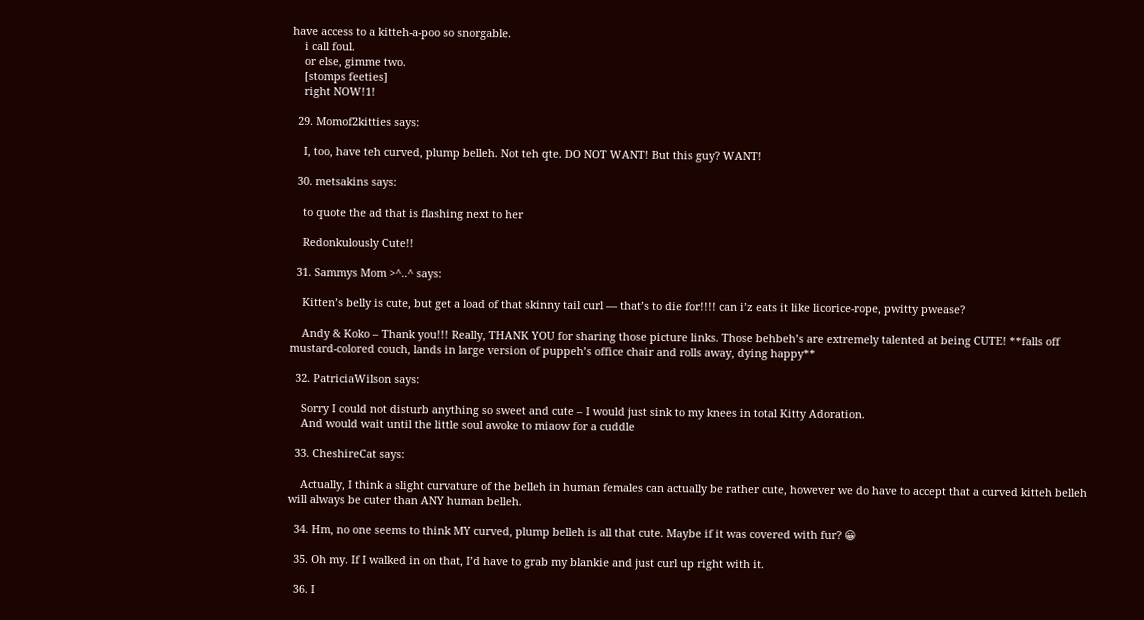have access to a kitteh-a-poo so snorgable.
    i call foul.
    or else, gimme two.
    [stomps feeties]
    right NOW!1!

  29. Momof2kitties says:

    I, too, have teh curved, plump belleh. Not teh qte. DO NOT WANT! But this guy? WANT!

  30. metsakins says:

    to quote the ad that is flashing next to her

    Redonkulously Cute!!

  31. Sammys Mom >^..^ says:

    Kitten’s belly is cute, but get a load of that skinny tail curl — that’s to die for!!!! can i’z eats it like licorice-rope, pwitty pwease?

    Andy & Koko – Thank you!!! Really, THANK YOU for sharing those picture links. Those behbeh’s are extremely talented at being CUTE! **falls off mustard-colored couch, lands in large version of puppeh’s office chair and rolls away, dying happy**

  32. PatriciaWilson says:

    Sorry I could not disturb anything so sweet and cute – I would just sink to my knees in total Kitty Adoration.
    And would wait until the little soul awoke to miaow for a cuddle

  33. CheshireCat says:

    Actually, I think a slight curvature of the belleh in human females can actually be rather cute, however we do have to accept that a curved kitteh belleh will always be cuter than ANY human belleh.

  34. Hm, no one seems to think MY curved, plump belleh is all that cute. Maybe if it was covered with fur? 😀

  35. Oh my. If I walked in on that, I’d have to grab my blankie and just curl up right with it.

  36. I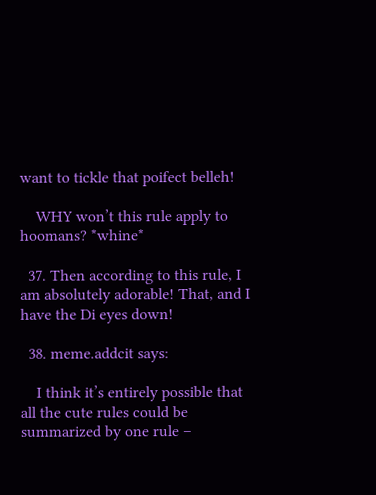want to tickle that poifect belleh!

    WHY won’t this rule apply to hoomans? *whine*

  37. Then according to this rule, I am absolutely adorable! That, and I have the Di eyes down!

  38. meme.addcit says:

    I think it’s entirely possible that all the cute rules could be summarized by one rule –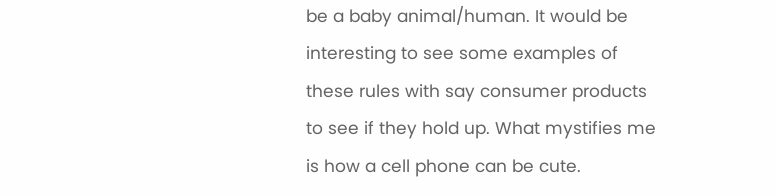be a baby animal/human. It would be interesting to see some examples of these rules with say consumer products to see if they hold up. What mystifies me is how a cell phone can be cute.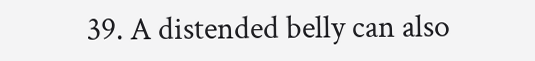39. A distended belly can also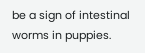be a sign of intestinal worms in puppies.